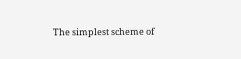The simplest scheme of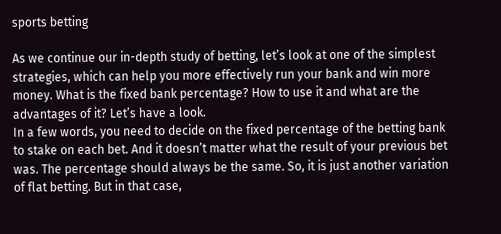sports betting

As we continue our in-depth study of betting, let’s look at one of the simplest strategies, which can help you more effectively run your bank and win more money. What is the fixed bank percentage? How to use it and what are the advantages of it? Let’s have a look.
In a few words, you need to decide on the fixed percentage of the betting bank to stake on each bet. And it doesn’t matter what the result of your previous bet was. The percentage should always be the same. So, it is just another variation of flat betting. But in that case,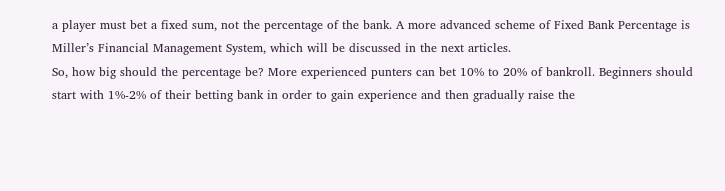a player must bet a fixed sum, not the percentage of the bank. A more advanced scheme of Fixed Bank Percentage is Miller’s Financial Management System, which will be discussed in the next articles.
So, how big should the percentage be? More experienced punters can bet 10% to 20% of bankroll. Beginners should start with 1%-2% of their betting bank in order to gain experience and then gradually raise the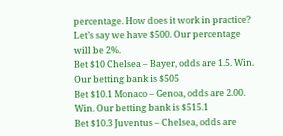percentage. How does it work in practice?
Let’s say we have $500. Our percentage will be 2%.
Bet $10 Chelsea – Bayer, odds are 1.5. Win. Our betting bank is $505
Bet $10.1 Monaco – Genoa, odds are 2.00. Win. Our betting bank is $515.1
Bet $10.3 Juventus – Chelsea, odds are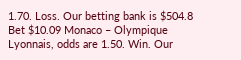1.70. Loss. Our betting bank is $504.8
Bet $10.09 Monaco – Olympique Lyonnais, odds are 1.50. Win. Our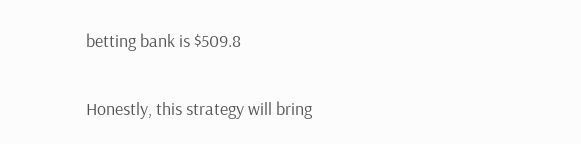betting bank is $509.8

Honestly, this strategy will bring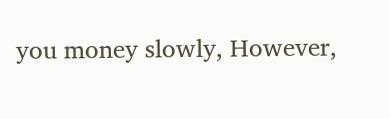you money slowly, However,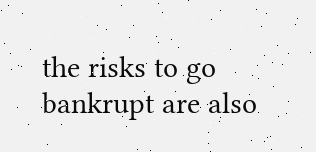the risks to go bankrupt are also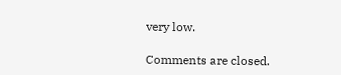very low.

Comments are closed.